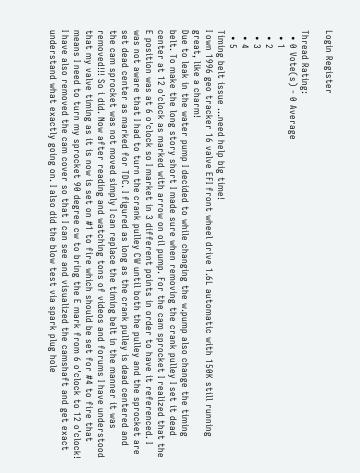Login Register

Thread Rating:
  • 0 Vote(s) - 0 Average
  • 1
  • 2
  • 3
  • 4
  • 5
Timing belt issue ...need help big time!
I own 1996 geo tracker 16 valve EFI front wheel drive 1.6L automatic with 150K still running great, like a charm!
Due to leak in the water pump I decided to while changing the w.pump also change the timing belt. To make the long story short I made sure when removing the crank pulley I set it dead center at 12 o'clock as marked with arrow on oil pump. For the cam sprocket I realized that the E position was at 6 o'clock so I market in 3 different points in order to have it referenced. I was not aware that I had to turn the crank pulley CW until both the pulley and the sprocket are set dead center as marked for TDC. I figured as long as the crank pulley is dead centered and the cam sprocket was not moved simply I can replace the timing belt in the manner it was removed!!! So i did. Now after reading and watching tons of videos and forums I have understood that my valve timing as it is now is set on #1 to fire which should be set for #4 to fire that means I need to turn my sprocket 90 degree cw to bring the E mark from 6 o'clock to 12 o'clock! I have also removed the cam cover so that I can see and visualized the camshaft and get exact understand what exactly going on. I also did the blow test via spark plug hole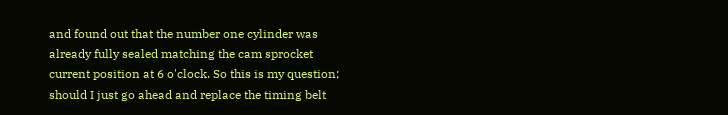and found out that the number one cylinder was already fully sealed matching the cam sprocket current position at 6 o'clock. So this is my question; should I just go ahead and replace the timing belt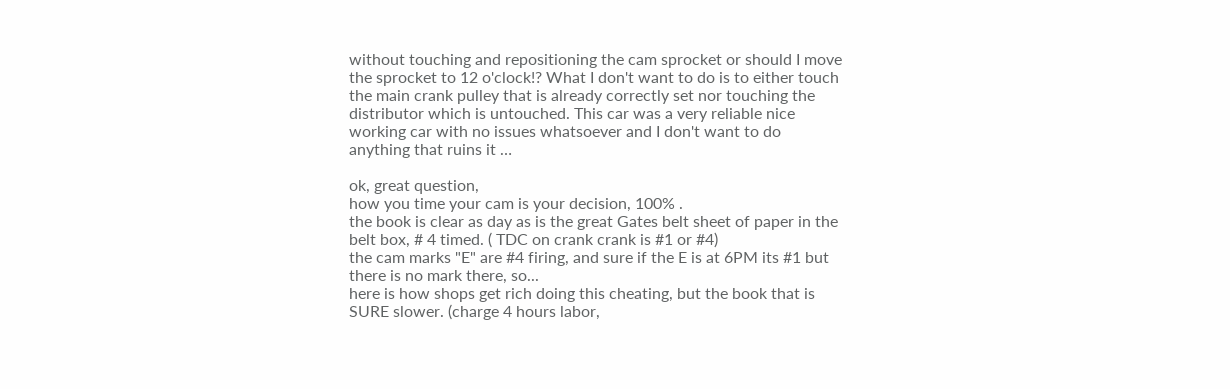without touching and repositioning the cam sprocket or should I move the sprocket to 12 o'clock!? What I don't want to do is to either touch the main crank pulley that is already correctly set nor touching the distributor which is untouched. This car was a very reliable nice working car with no issues whatsoever and I don't want to do anything that ruins it …

ok, great question,
how you time your cam is your decision, 100% .
the book is clear as day as is the great Gates belt sheet of paper in the belt box, # 4 timed. ( TDC on crank crank is #1 or #4)
the cam marks "E" are #4 firing, and sure if the E is at 6PM its #1 but there is no mark there, so...
here is how shops get rich doing this cheating, but the book that is SURE slower. (charge 4 hours labor,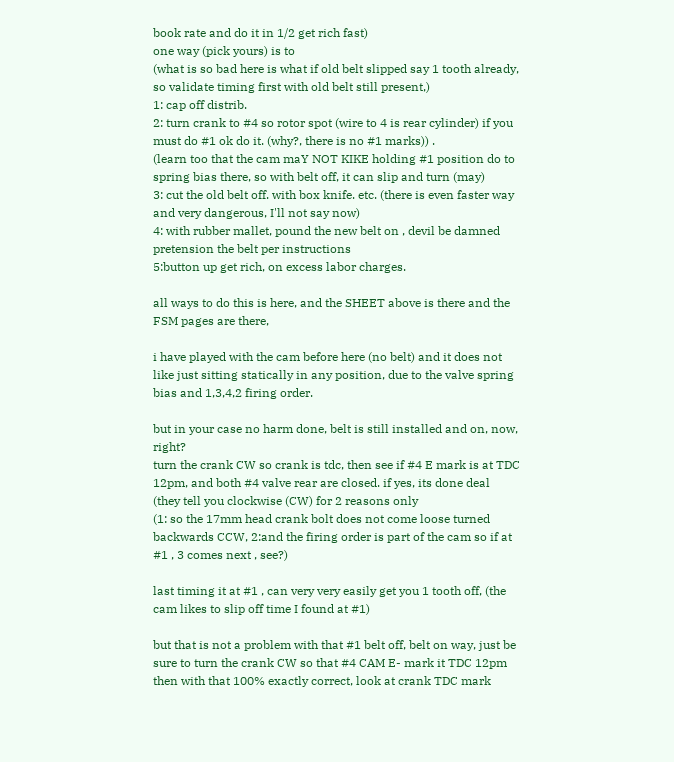book rate and do it in 1/2 get rich fast)
one way (pick yours) is to
(what is so bad here is what if old belt slipped say 1 tooth already, so validate timing first with old belt still present,)
1: cap off distrib.
2: turn crank to #4 so rotor spot (wire to 4 is rear cylinder) if you must do #1 ok do it. (why?, there is no #1 marks)) .
(learn too that the cam maY NOT KIKE holding #1 position do to spring bias there, so with belt off, it can slip and turn (may)
3: cut the old belt off. with box knife. etc. (there is even faster way and very dangerous, I'll not say now)
4: with rubber mallet, pound the new belt on , devil be damned pretension the belt per instructions
5:button up get rich, on excess labor charges.

all ways to do this is here, and the SHEET above is there and the FSM pages are there,

i have played with the cam before here (no belt) and it does not like just sitting statically in any position, due to the valve spring bias and 1,3,4,2 firing order.

but in your case no harm done, belt is still installed and on, now, right?
turn the crank CW so crank is tdc, then see if #4 E mark is at TDC 12pm, and both #4 valve rear are closed. if yes, its done deal
(they tell you clockwise (CW) for 2 reasons only
(1: so the 17mm head crank bolt does not come loose turned backwards CCW, 2:and the firing order is part of the cam so if at #1 , 3 comes next , see?)

last timing it at #1 , can very very easily get you 1 tooth off, (the cam likes to slip off time I found at #1)

but that is not a problem with that #1 belt off, belt on way, just be sure to turn the crank CW so that #4 CAM E- mark it TDC 12pm then with that 100% exactly correct, look at crank TDC mark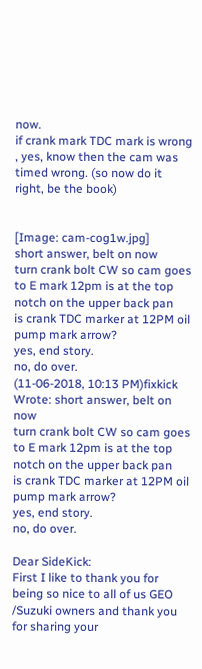now.
if crank mark TDC mark is wrong , yes, know then the cam was timed wrong. (so now do it right, be the book)


[Image: cam-cog1w.jpg]
short answer, belt on now
turn crank bolt CW so cam goes to E mark 12pm is at the top notch on the upper back pan
is crank TDC marker at 12PM oil pump mark arrow?
yes, end story.
no, do over.
(11-06-2018, 10:13 PM)fixkick Wrote: short answer, belt on now
turn crank bolt CW so cam goes to E mark 12pm is at the top notch on the upper back pan
is crank TDC marker at 12PM oil pump mark arrow?
yes, end story.
no, do over.

Dear SideKick:
First I like to thank you for being so nice to all of us GEO /Suzuki owners and thank you for sharing your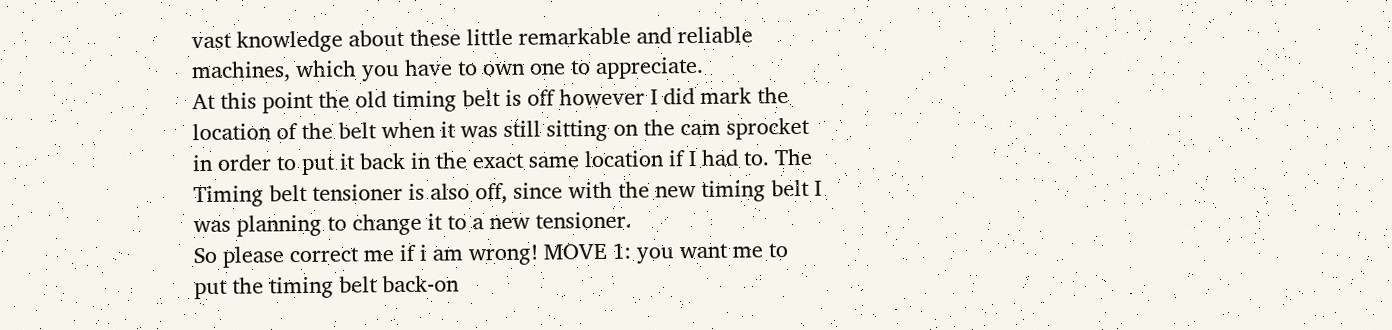vast knowledge about these little remarkable and reliable machines, which you have to own one to appreciate.
At this point the old timing belt is off however I did mark the location of the belt when it was still sitting on the cam sprocket in order to put it back in the exact same location if I had to. The Timing belt tensioner is also off, since with the new timing belt I was planning to change it to a new tensioner.
So please correct me if i am wrong! MOVE 1: you want me to put the timing belt back-on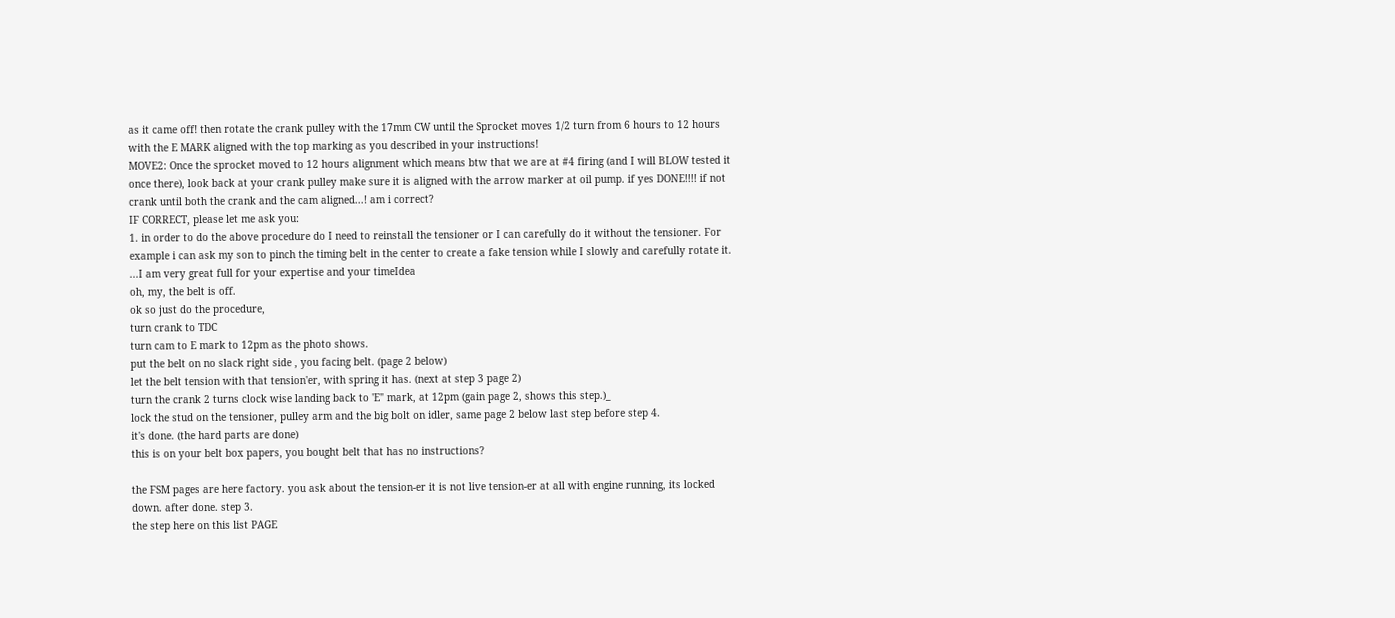as it came off! then rotate the crank pulley with the 17mm CW until the Sprocket moves 1/2 turn from 6 hours to 12 hours with the E MARK aligned with the top marking as you described in your instructions!
MOVE2: Once the sprocket moved to 12 hours alignment which means btw that we are at #4 firing (and I will BLOW tested it once there), look back at your crank pulley make sure it is aligned with the arrow marker at oil pump. if yes DONE!!!! if not crank until both the crank and the cam aligned...! am i correct?
IF CORRECT, please let me ask you:
1. in order to do the above procedure do I need to reinstall the tensioner or I can carefully do it without the tensioner. For example i can ask my son to pinch the timing belt in the center to create a fake tension while I slowly and carefully rotate it.
...I am very great full for your expertise and your timeIdea
oh, my, the belt is off.
ok so just do the procedure,
turn crank to TDC
turn cam to E mark to 12pm as the photo shows.
put the belt on no slack right side , you facing belt. (page 2 below)
let the belt tension with that tension'er, with spring it has. (next at step 3 page 2)
turn the crank 2 turns clock wise landing back to 'E" mark, at 12pm (gain page 2, shows this step.)_
lock the stud on the tensioner, pulley arm and the big bolt on idler, same page 2 below last step before step 4.
it's done. (the hard parts are done)
this is on your belt box papers, you bought belt that has no instructions?

the FSM pages are here factory. you ask about the tension-er it is not live tension-er at all with engine running, its locked down. after done. step 3.
the step here on this list PAGE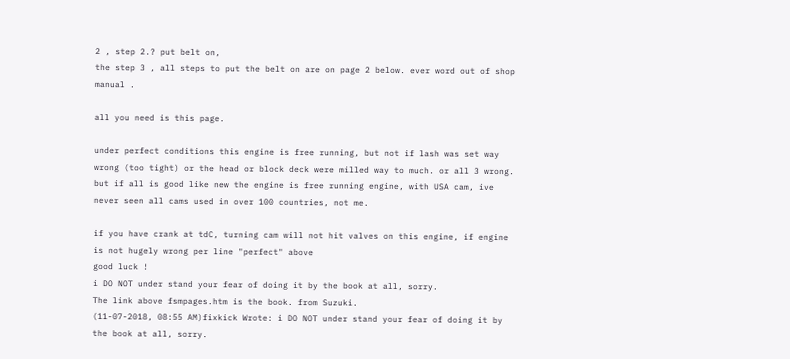2 , step 2.? put belt on,
the step 3 , all steps to put the belt on are on page 2 below. ever word out of shop manual .

all you need is this page.

under perfect conditions this engine is free running, but not if lash was set way wrong (too tight) or the head or block deck were milled way to much. or all 3 wrong.
but if all is good like new the engine is free running engine, with USA cam, ive never seen all cams used in over 100 countries, not me.

if you have crank at tdC, turning cam will not hit valves on this engine, if engine is not hugely wrong per line "perfect" above
good luck !
i DO NOT under stand your fear of doing it by the book at all, sorry.
The link above fsmpages.htm is the book. from Suzuki.
(11-07-2018, 08:55 AM)fixkick Wrote: i DO NOT under stand your fear of doing it by the book at all, sorry.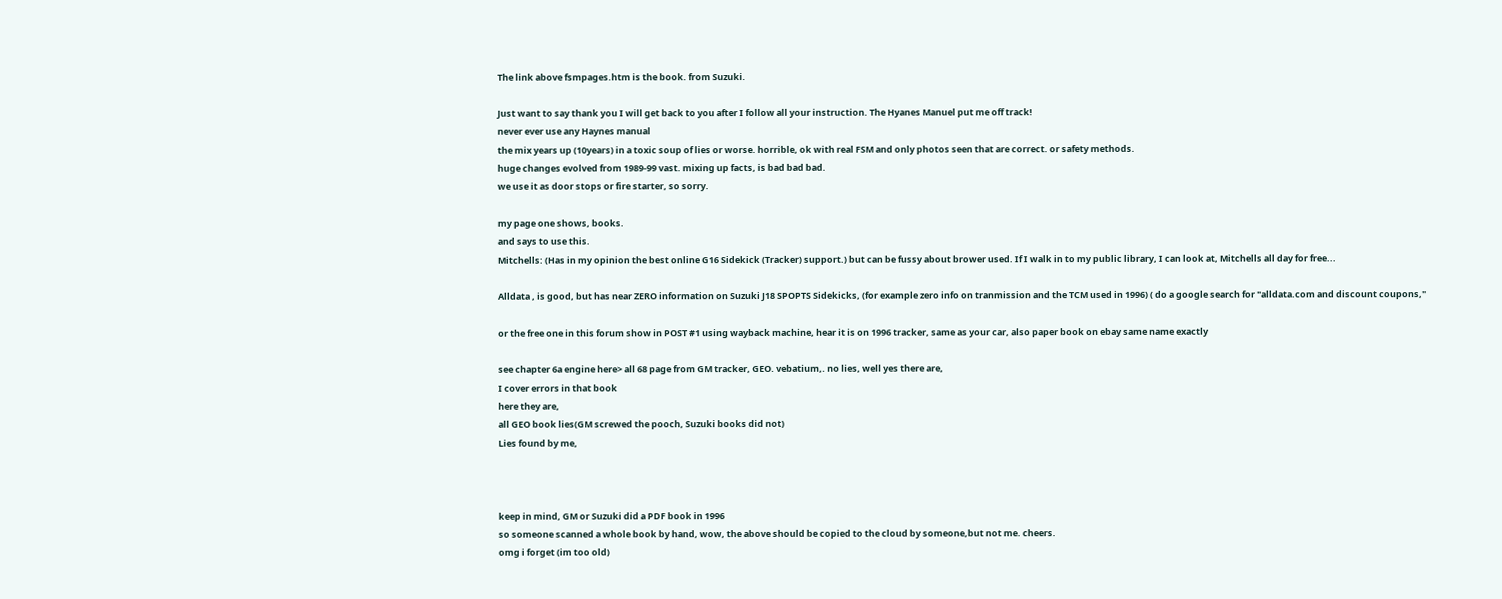The link above fsmpages.htm is the book. from Suzuki.

Just want to say thank you I will get back to you after I follow all your instruction. The Hyanes Manuel put me off track!
never ever use any Haynes manual
the mix years up (10years) in a toxic soup of lies or worse. horrible, ok with real FSM and only photos seen that are correct. or safety methods.
huge changes evolved from 1989-99 vast. mixing up facts, is bad bad bad.
we use it as door stops or fire starter, so sorry.

my page one shows, books.
and says to use this.
Mitchells: (Has in my opinion the best online G16 Sidekick (Tracker) support.) but can be fussy about brower used. If I walk in to my public library, I can look at, Mitchells all day for free...

Alldata , is good, but has near ZERO information on Suzuki J18 SPOPTS Sidekicks, (for example zero info on tranmission and the TCM used in 1996) ( do a google search for "alldata.com and discount coupons,"

or the free one in this forum show in POST #1 using wayback machine, hear it is on 1996 tracker, same as your car, also paper book on ebay same name exactly

see chapter 6a engine here> all 68 page from GM tracker, GEO. vebatium,. no lies, well yes there are,
I cover errors in that book
here they are,
all GEO book lies(GM screwed the pooch, Suzuki books did not)
Lies found by me,



keep in mind, GM or Suzuki did a PDF book in 1996
so someone scanned a whole book by hand, wow, the above should be copied to the cloud by someone,but not me. cheers.
omg i forget (im too old)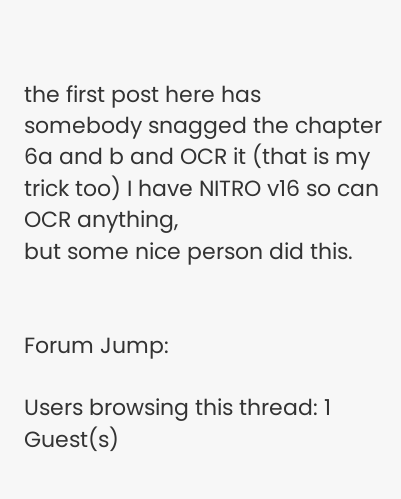the first post here has
somebody snagged the chapter 6a and b and OCR it (that is my trick too) I have NITRO v16 so can OCR anything,
but some nice person did this.


Forum Jump:

Users browsing this thread: 1 Guest(s)